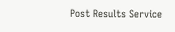Post Results Service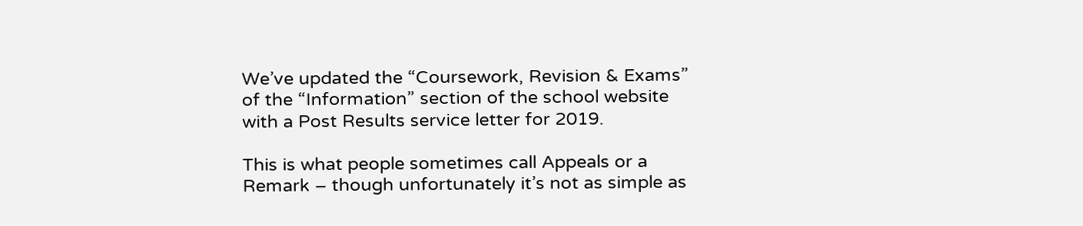We’ve updated the “Coursework, Revision & Exams” of the “Information” section of the school website with a Post Results service letter for 2019.

This is what people sometimes call Appeals or a Remark – though unfortunately it’s not as simple as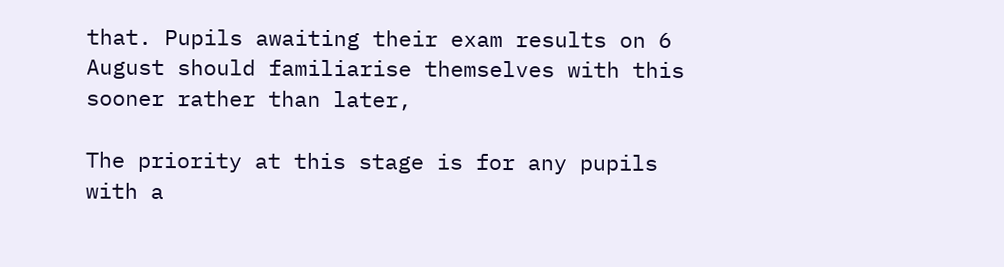that. Pupils awaiting their exam results on 6 August should familiarise themselves with this sooner rather than later,

The priority at this stage is for any pupils with a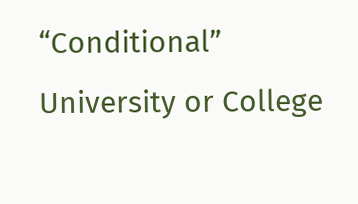“Conditional” University or College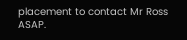placement to contact Mr Ross ASAP.